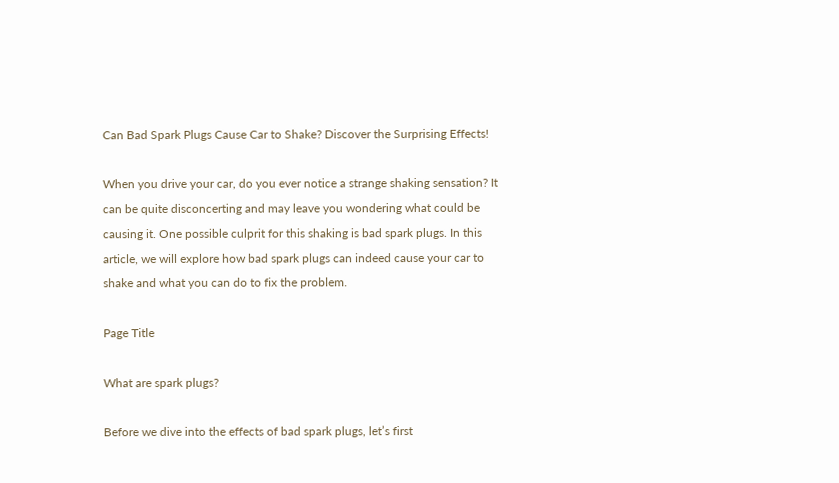Can Bad Spark Plugs Cause Car to Shake? Discover the Surprising Effects!

When you drive your car, do you ever notice a strange shaking sensation? It can be quite disconcerting and may leave you wondering what could be causing it. One possible culprit for this shaking is bad spark plugs. In this article, we will explore how bad spark plugs can indeed cause your car to shake and what you can do to fix the problem.

Page Title

What are spark plugs?

Before we dive into the effects of bad spark plugs, let’s first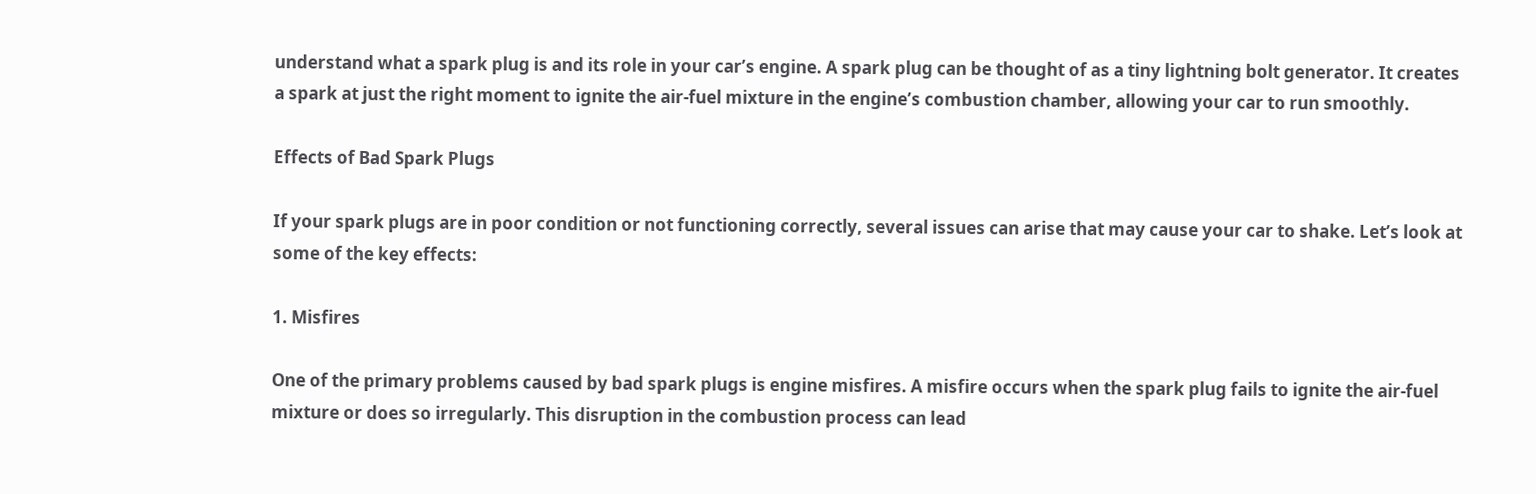understand what a spark plug is and its role in your car’s engine. A spark plug can be thought of as a tiny lightning bolt generator. It creates a spark at just the right moment to ignite the air-fuel mixture in the engine’s combustion chamber, allowing your car to run smoothly.

Effects of Bad Spark Plugs

If your spark plugs are in poor condition or not functioning correctly, several issues can arise that may cause your car to shake. Let’s look at some of the key effects:

1. Misfires

One of the primary problems caused by bad spark plugs is engine misfires. A misfire occurs when the spark plug fails to ignite the air-fuel mixture or does so irregularly. This disruption in the combustion process can lead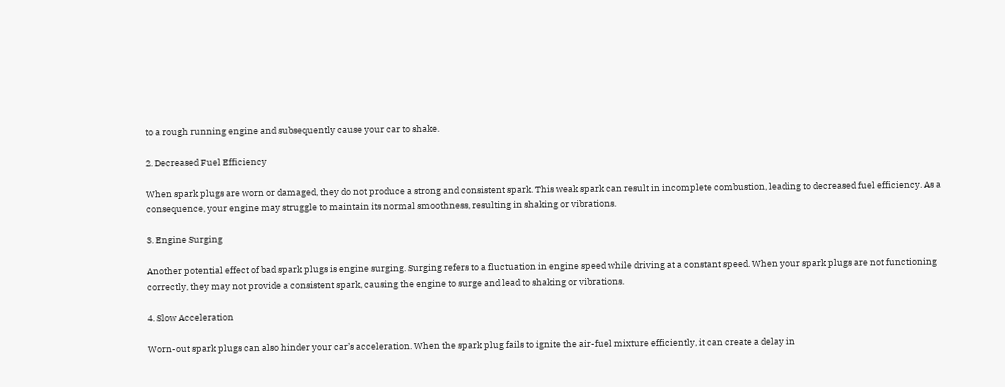to a rough running engine and subsequently cause your car to shake.

2. Decreased Fuel Efficiency

When spark plugs are worn or damaged, they do not produce a strong and consistent spark. This weak spark can result in incomplete combustion, leading to decreased fuel efficiency. As a consequence, your engine may struggle to maintain its normal smoothness, resulting in shaking or vibrations.

3. Engine Surging

Another potential effect of bad spark plugs is engine surging. Surging refers to a fluctuation in engine speed while driving at a constant speed. When your spark plugs are not functioning correctly, they may not provide a consistent spark, causing the engine to surge and lead to shaking or vibrations.

4. Slow Acceleration

Worn-out spark plugs can also hinder your car’s acceleration. When the spark plug fails to ignite the air-fuel mixture efficiently, it can create a delay in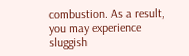combustion. As a result, you may experience sluggish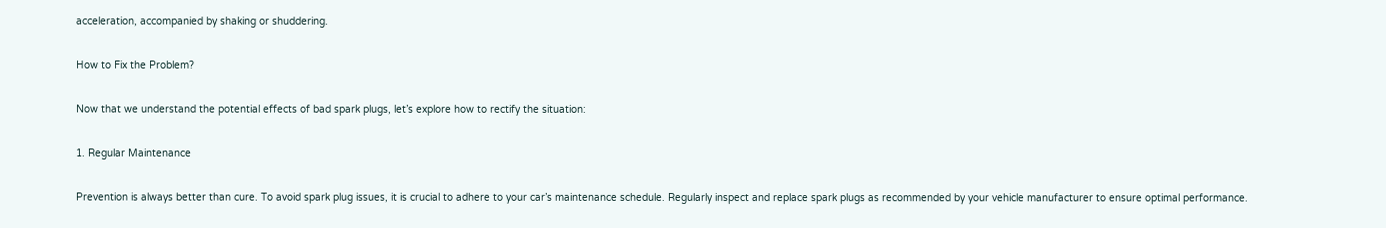acceleration, accompanied by shaking or shuddering.

How to Fix the Problem?

Now that we understand the potential effects of bad spark plugs, let’s explore how to rectify the situation:

1. Regular Maintenance

Prevention is always better than cure. To avoid spark plug issues, it is crucial to adhere to your car’s maintenance schedule. Regularly inspect and replace spark plugs as recommended by your vehicle manufacturer to ensure optimal performance.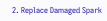2. Replace Damaged Spark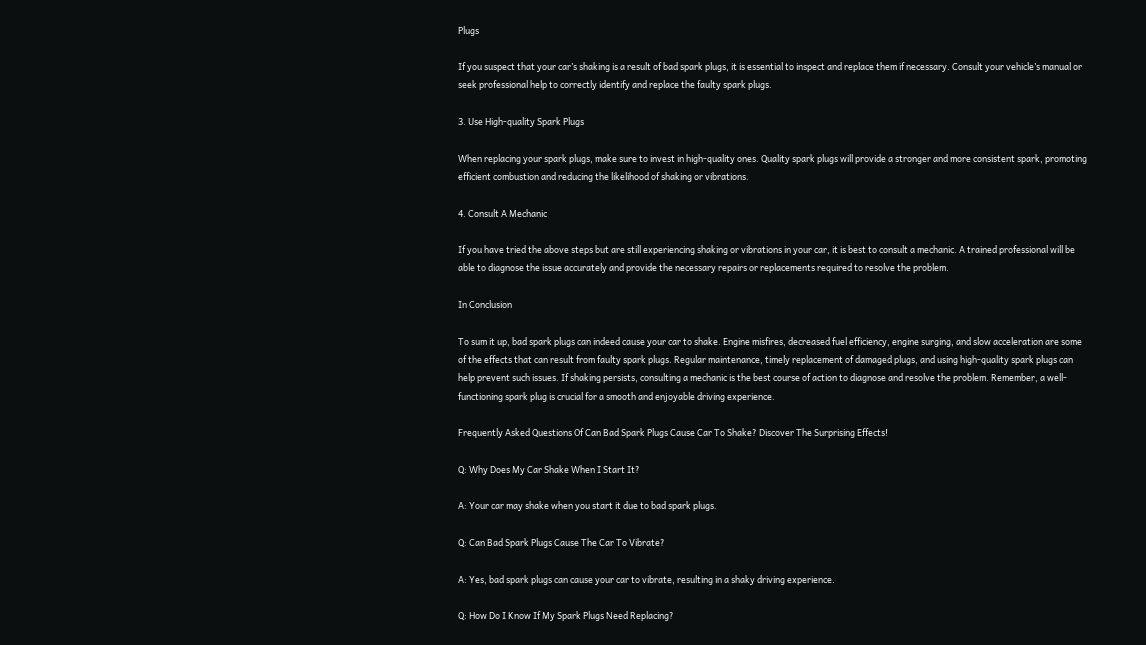Plugs

If you suspect that your car’s shaking is a result of bad spark plugs, it is essential to inspect and replace them if necessary. Consult your vehicle’s manual or seek professional help to correctly identify and replace the faulty spark plugs.

3. Use High-quality Spark Plugs

When replacing your spark plugs, make sure to invest in high-quality ones. Quality spark plugs will provide a stronger and more consistent spark, promoting efficient combustion and reducing the likelihood of shaking or vibrations.

4. Consult A Mechanic

If you have tried the above steps but are still experiencing shaking or vibrations in your car, it is best to consult a mechanic. A trained professional will be able to diagnose the issue accurately and provide the necessary repairs or replacements required to resolve the problem.

In Conclusion

To sum it up, bad spark plugs can indeed cause your car to shake. Engine misfires, decreased fuel efficiency, engine surging, and slow acceleration are some of the effects that can result from faulty spark plugs. Regular maintenance, timely replacement of damaged plugs, and using high-quality spark plugs can help prevent such issues. If shaking persists, consulting a mechanic is the best course of action to diagnose and resolve the problem. Remember, a well-functioning spark plug is crucial for a smooth and enjoyable driving experience.

Frequently Asked Questions Of Can Bad Spark Plugs Cause Car To Shake? Discover The Surprising Effects!

Q: Why Does My Car Shake When I Start It?

A: Your car may shake when you start it due to bad spark plugs.

Q: Can Bad Spark Plugs Cause The Car To Vibrate?

A: Yes, bad spark plugs can cause your car to vibrate, resulting in a shaky driving experience.

Q: How Do I Know If My Spark Plugs Need Replacing?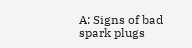A: Signs of bad spark plugs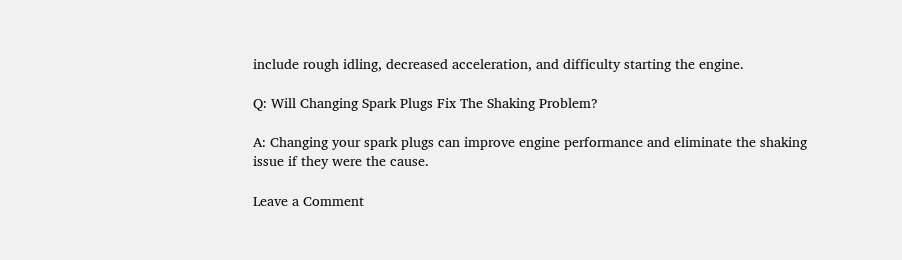include rough idling, decreased acceleration, and difficulty starting the engine.

Q: Will Changing Spark Plugs Fix The Shaking Problem?

A: Changing your spark plugs can improve engine performance and eliminate the shaking issue if they were the cause.

Leave a Comment